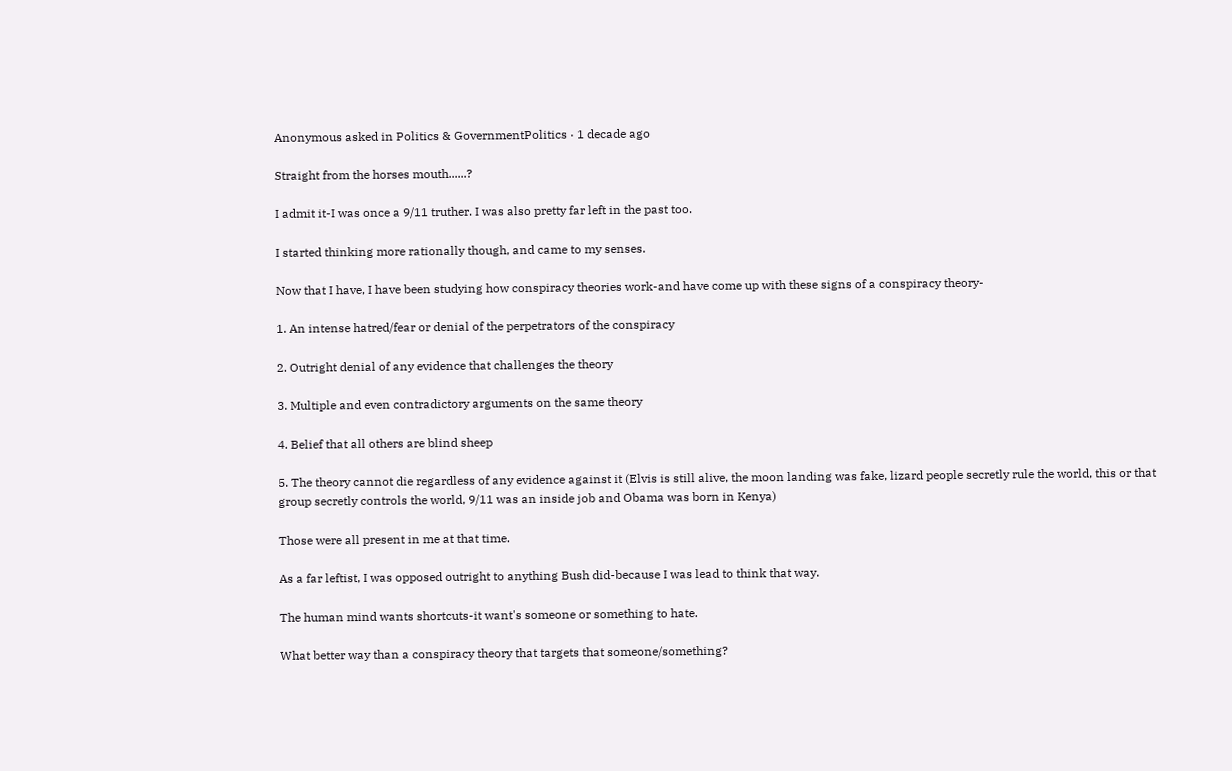Anonymous asked in Politics & GovernmentPolitics · 1 decade ago

Straight from the horses mouth......?

I admit it-I was once a 9/11 truther. I was also pretty far left in the past too.

I started thinking more rationally though, and came to my senses.

Now that I have, I have been studying how conspiracy theories work-and have come up with these signs of a conspiracy theory-

1. An intense hatred/fear or denial of the perpetrators of the conspiracy

2. Outright denial of any evidence that challenges the theory

3. Multiple and even contradictory arguments on the same theory

4. Belief that all others are blind sheep

5. The theory cannot die regardless of any evidence against it (Elvis is still alive, the moon landing was fake, lizard people secretly rule the world, this or that group secretly controls the world, 9/11 was an inside job and Obama was born in Kenya)

Those were all present in me at that time.

As a far leftist, I was opposed outright to anything Bush did-because I was lead to think that way.

The human mind wants shortcuts-it want's someone or something to hate.

What better way than a conspiracy theory that targets that someone/something?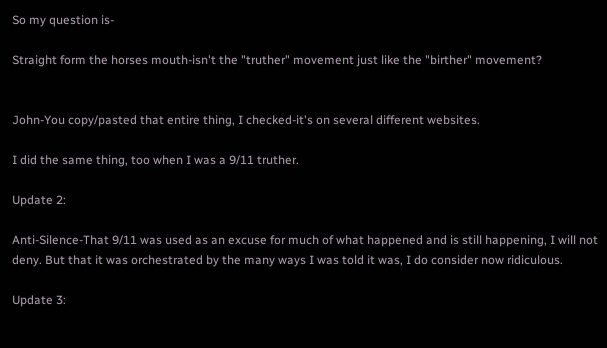So my question is-

Straight form the horses mouth-isn't the "truther" movement just like the "birther" movement?


John-You copy/pasted that entire thing, I checked-it's on several different websites.

I did the same thing, too when I was a 9/11 truther.

Update 2:

Anti-Silence-That 9/11 was used as an excuse for much of what happened and is still happening, I will not deny. But that it was orchestrated by the many ways I was told it was, I do consider now ridiculous.

Update 3: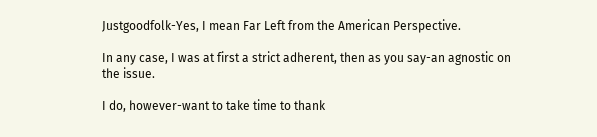Justgoodfolk-Yes, I mean Far Left from the American Perspective.

In any case, I was at first a strict adherent, then as you say-an agnostic on the issue.

I do, however-want to take time to thank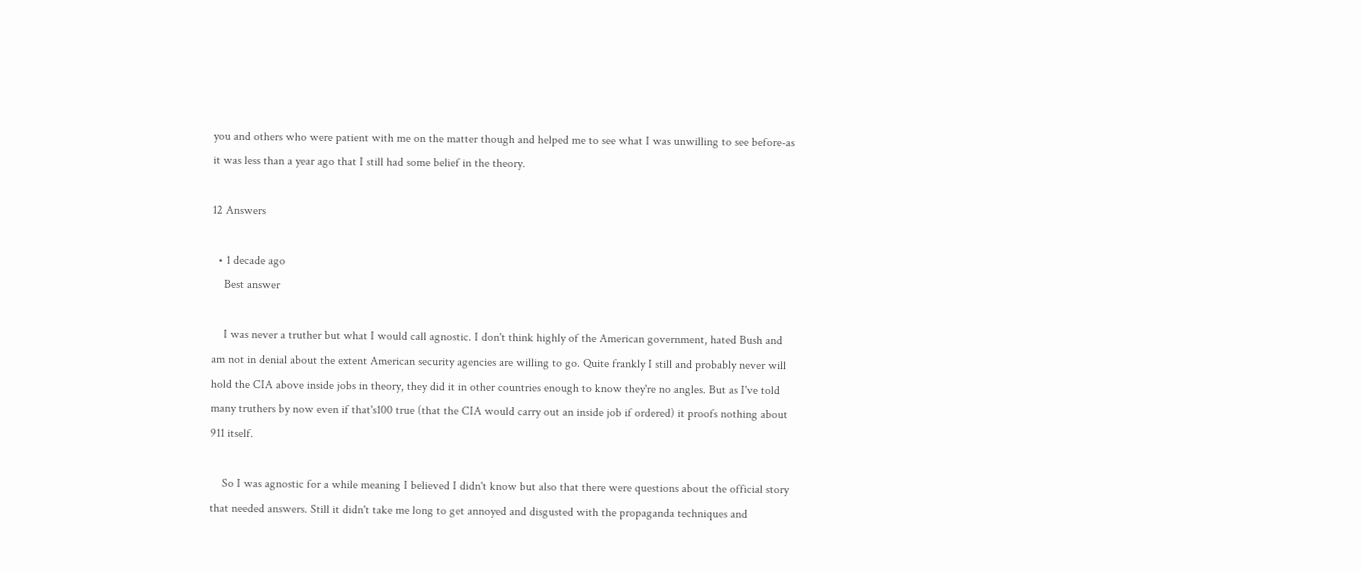you and others who were patient with me on the matter though and helped me to see what I was unwilling to see before-as it was less than a year ago that I still had some belief in the theory.

12 Answers

  • 1 decade ago
    Best answer

    I was never a truther but what I would call agnostic. I don't think highly of the American government, hated Bush and am not in denial about the extent American security agencies are willing to go. Quite frankly I still and probably never will hold the CIA above inside jobs in theory, they did it in other countries enough to know they're no angles. But as I've told many truthers by now even if that's100 true (that the CIA would carry out an inside job if ordered) it proofs nothing about 911 itself.

    So I was agnostic for a while meaning I believed I didn't know but also that there were questions about the official story that needed answers. Still it didn't take me long to get annoyed and disgusted with the propaganda techniques and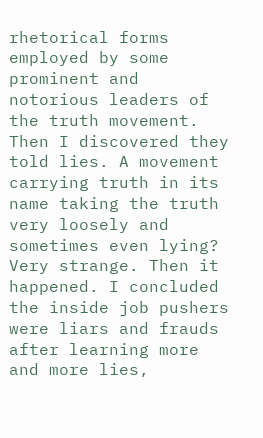rhetorical forms employed by some prominent and notorious leaders of the truth movement. Then I discovered they told lies. A movement carrying truth in its name taking the truth very loosely and sometimes even lying? Very strange. Then it happened. I concluded the inside job pushers were liars and frauds after learning more and more lies,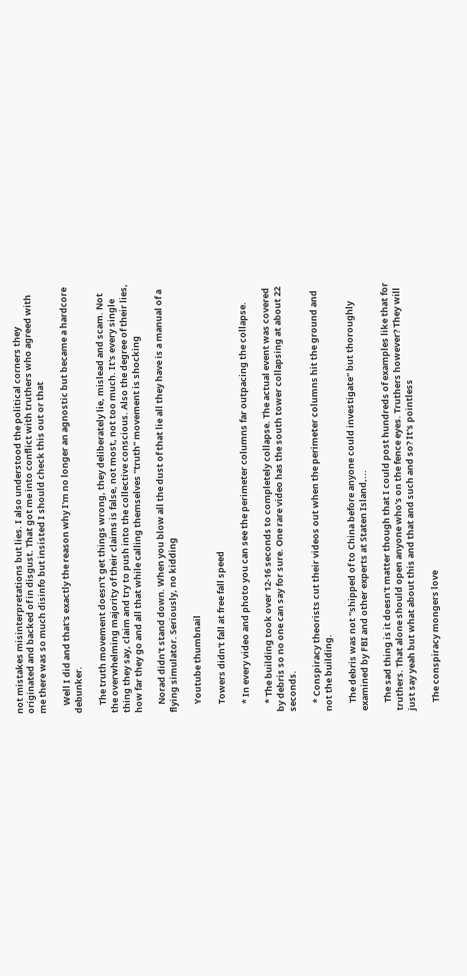not mistakes misinterpretations but lies. I also understood the political corners they originated and backed of in disgust. That got me into conflict with truthers who agreed with me there was so much disinfo but insisted I should check this out or that

    Well I did and that's exactly the reason why I'm no longer an agnostic but became a hardcore debunker.

    The truth movement doesn't get things wrong, they deliberately lie, mislead and scam. Not the overwhelming majority of their claims is false, not most, not too much. It's every single thing they say, claim and try to push into the collective conscious. Also the degree of their lies, how far they go and all that while calling themselves "truth" movement is shocking

    Norad didn't stand down. When you blow all the dust of that lie all they have is a manual of a flying simulator. Seriously, no kidding

    Youtube thumbnail

    Towers didn't fall at free fall speed

    * In every video and photo you can see the perimeter columns far outpacing the collapse.

    * The building took over 12-16 seconds to completely collapse. The actual event was covered by debris so no one can say for sure. One rare video has the south tower collapsing at about 22 seconds.

    * Conspiracy theorists cut their videos out when the perimeter columns hit the ground and not the building.

    The debris was not "shipped of to China before anyone could investigate" but thoroughly examined by FBI and other experts at Staten Island,...

    The sad thing is it doesn't matter though that I could post hundreds of examples like that for truthers. That alone should open anyone who's on the fence eyes. Truthers however? They will just say yeah but what about this and that and such and so? It's pointless

    The conspiracy mongers love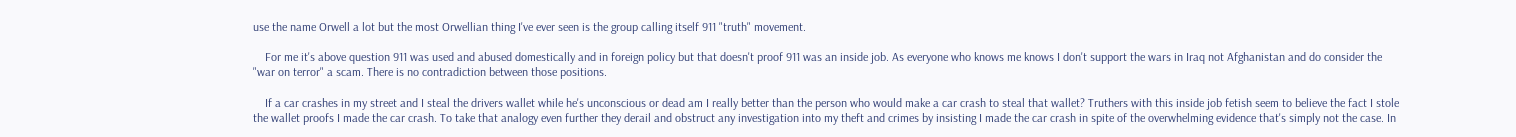use the name Orwell a lot but the most Orwellian thing I've ever seen is the group calling itself 911 "truth" movement.

    For me it's above question 911 was used and abused domestically and in foreign policy but that doesn't proof 911 was an inside job. As everyone who knows me knows I don't support the wars in Iraq not Afghanistan and do consider the "war on terror" a scam. There is no contradiction between those positions.

    If a car crashes in my street and I steal the drivers wallet while he's unconscious or dead am I really better than the person who would make a car crash to steal that wallet? Truthers with this inside job fetish seem to believe the fact I stole the wallet proofs I made the car crash. To take that analogy even further they derail and obstruct any investigation into my theft and crimes by insisting I made the car crash in spite of the overwhelming evidence that's simply not the case. In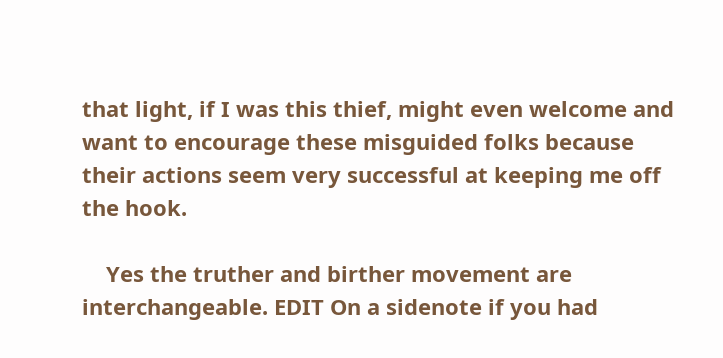that light, if I was this thief, might even welcome and want to encourage these misguided folks because their actions seem very successful at keeping me off the hook.

    Yes the truther and birther movement are interchangeable. EDIT On a sidenote if you had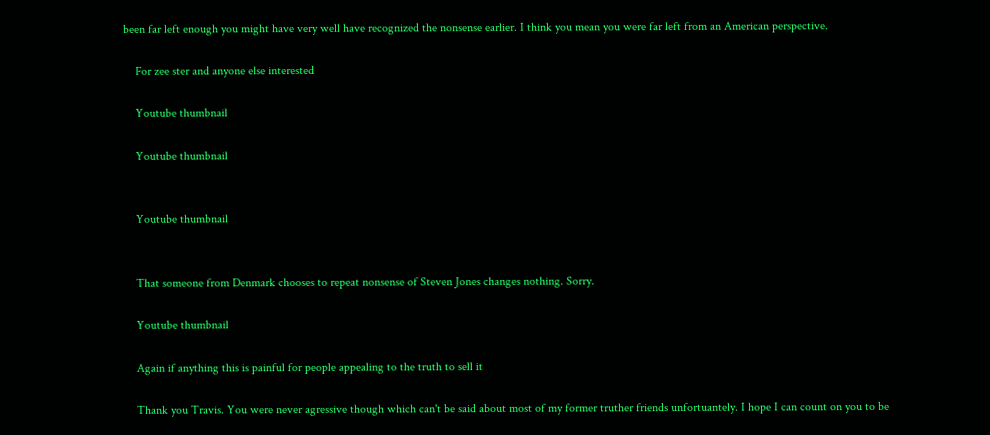been far left enough you might have very well have recognized the nonsense earlier. I think you mean you were far left from an American perspective.

    For zee ster and anyone else interested

    Youtube thumbnail

    Youtube thumbnail


    Youtube thumbnail


    That someone from Denmark chooses to repeat nonsense of Steven Jones changes nothing. Sorry.

    Youtube thumbnail

    Again if anything this is painful for people appealing to the truth to sell it

    Thank you Travis. You were never agressive though which can't be said about most of my former truther friends unfortuantely. I hope I can count on you to be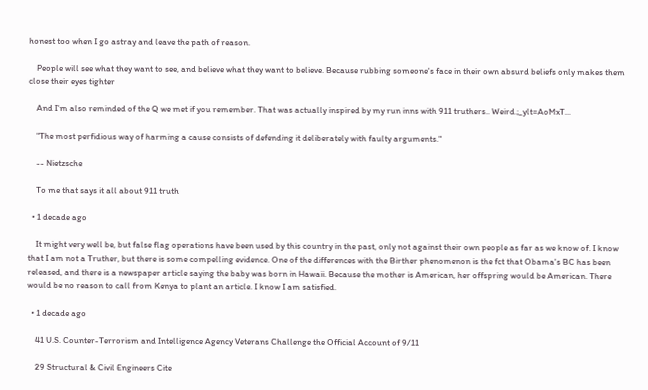honest too when I go astray and leave the path of reason.

    People will see what they want to see, and believe what they want to believe. Because rubbing someone's face in their own absurd beliefs only makes them close their eyes tighter

    And I'm also reminded of the Q we met if you remember. That was actually inspired by my run inns with 911 truthers.. Weird.;_ylt=AoMxT...

    "The most perfidious way of harming a cause consists of defending it deliberately with faulty arguments."

    -- Nietzsche

    To me that says it all about 911 truth

  • 1 decade ago

    It might very well be, but false flag operations have been used by this country in the past, only not against their own people as far as we know of. I know that I am not a Truther, but there is some compelling evidence. One of the differences with the Birther phenomenon is the fct that Obama's BC has been released, and there is a newspaper article saying the baby was born in Hawaii. Because the mother is American, her offspring would be American. There would be no reason to call from Kenya to plant an article. I know I am satisfied.

  • 1 decade ago

    41 U.S. Counter-Terrorism and Intelligence Agency Veterans Challenge the Official Account of 9/11

    29 Structural & Civil Engineers Cite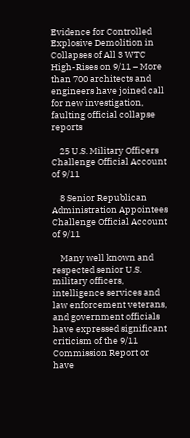Evidence for Controlled Explosive Demolition in Collapses of All 3 WTC High-Rises on 9/11 – More than 700 architects and engineers have joined call for new investigation, faulting official collapse reports

    25 U.S. Military Officers Challenge Official Account of 9/11

    8 Senior Republican Administration Appointees Challenge Official Account of 9/11

    Many well known and respected senior U.S. military officers, intelligence services and law enforcement veterans, and government officials have expressed significant criticism of the 9/11 Commission Report or have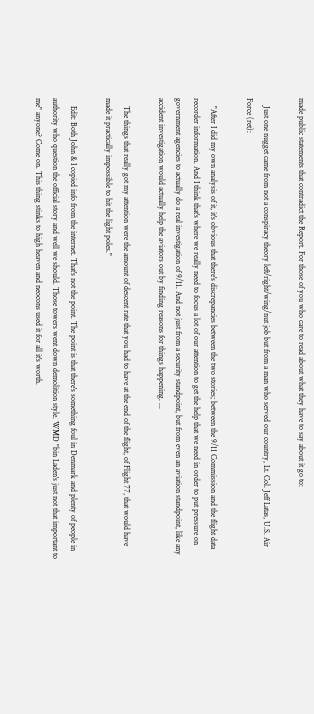made public statements that contradict the Report. For those of you who care to read about what they have to say about it go to:

    Just one nugget came from not a conspiracy theory left/right/wing/nut job but from a man who served our country, Lt. Col. Jeff Latas, U.S. Air Force (ret):

    "After I did my own analysis of it, it's obvious that there's discrepancies between the two stories; between the 9/11 Commission and the flight data recorder information. And I think that's where we really need to focus a lot of our attention to get the help that we need in order to put pressure on government agencies to actually do a real investigation of 9/11. And not just from a security standpoint, but from even an aviation standpoint, like any accident investigation would actually help the aviators out by finding reasons for things happening. ...

    The things that really got my attention were the amount of descent rate that you had to have at the end of the flight, of Flight 77, that would have made it practically impossible to hit the light poles."

    Edit: Both John & I copied info from the internet. That's not the point. The point is that there's something foul in Denmark and plenty of people in authority who question the official story and well we should. Those towers went down demolition style. WMD "bin Laden's just not that important to me" anyone? Come on. This thing stinks to high heaven and neocons used it for all it's worth.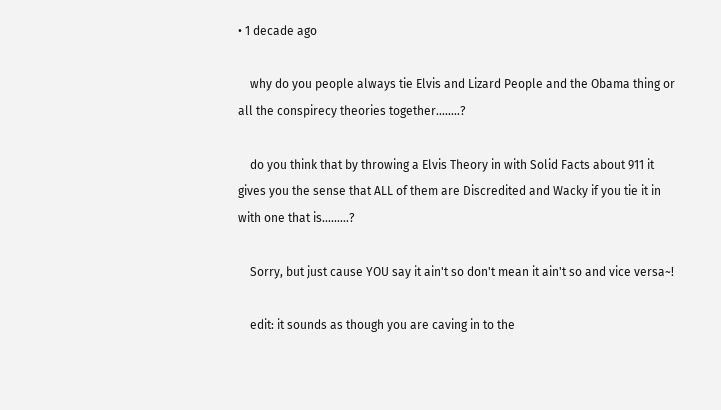• 1 decade ago

    why do you people always tie Elvis and Lizard People and the Obama thing or all the conspirecy theories together........?

    do you think that by throwing a Elvis Theory in with Solid Facts about 911 it gives you the sense that ALL of them are Discredited and Wacky if you tie it in with one that is.........?

    Sorry, but just cause YOU say it ain't so don't mean it ain't so and vice versa~!

    edit: it sounds as though you are caving in to the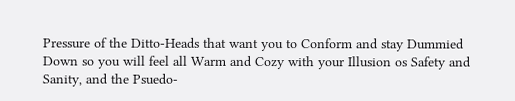Pressure of the Ditto-Heads that want you to Conform and stay Dummied Down so you will feel all Warm and Cozy with your Illusion os Safety and Sanity, and the Psuedo-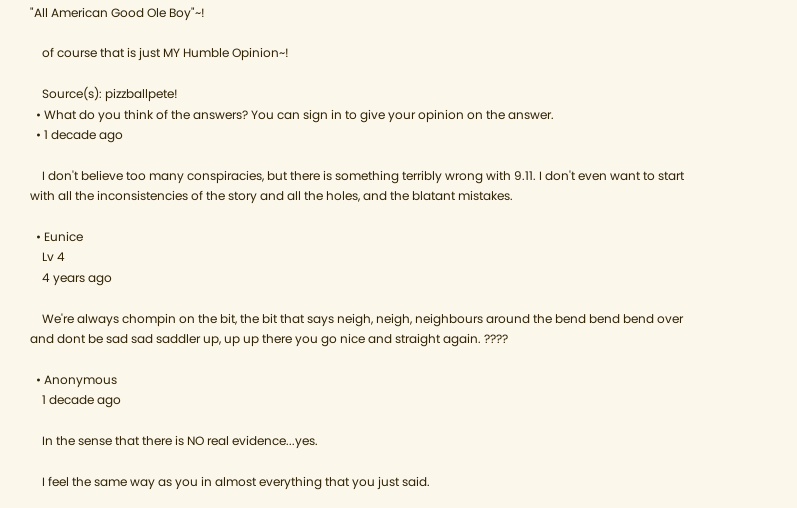"All American Good Ole Boy"~!

    of course that is just MY Humble Opinion~!

    Source(s): pizzballpete!
  • What do you think of the answers? You can sign in to give your opinion on the answer.
  • 1 decade ago

    I don't believe too many conspiracies, but there is something terribly wrong with 9.11. I don't even want to start with all the inconsistencies of the story and all the holes, and the blatant mistakes.

  • Eunice
    Lv 4
    4 years ago

    We're always chompin on the bit, the bit that says neigh, neigh, neighbours around the bend bend bend over and dont be sad sad saddler up, up up there you go nice and straight again. ????

  • Anonymous
    1 decade ago

    In the sense that there is NO real evidence...yes.

    I feel the same way as you in almost everything that you just said.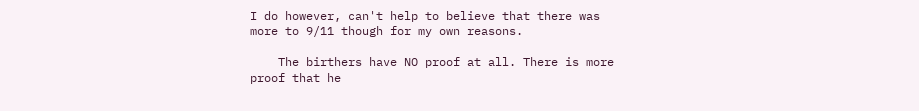I do however, can't help to believe that there was more to 9/11 though for my own reasons.

    The birthers have NO proof at all. There is more proof that he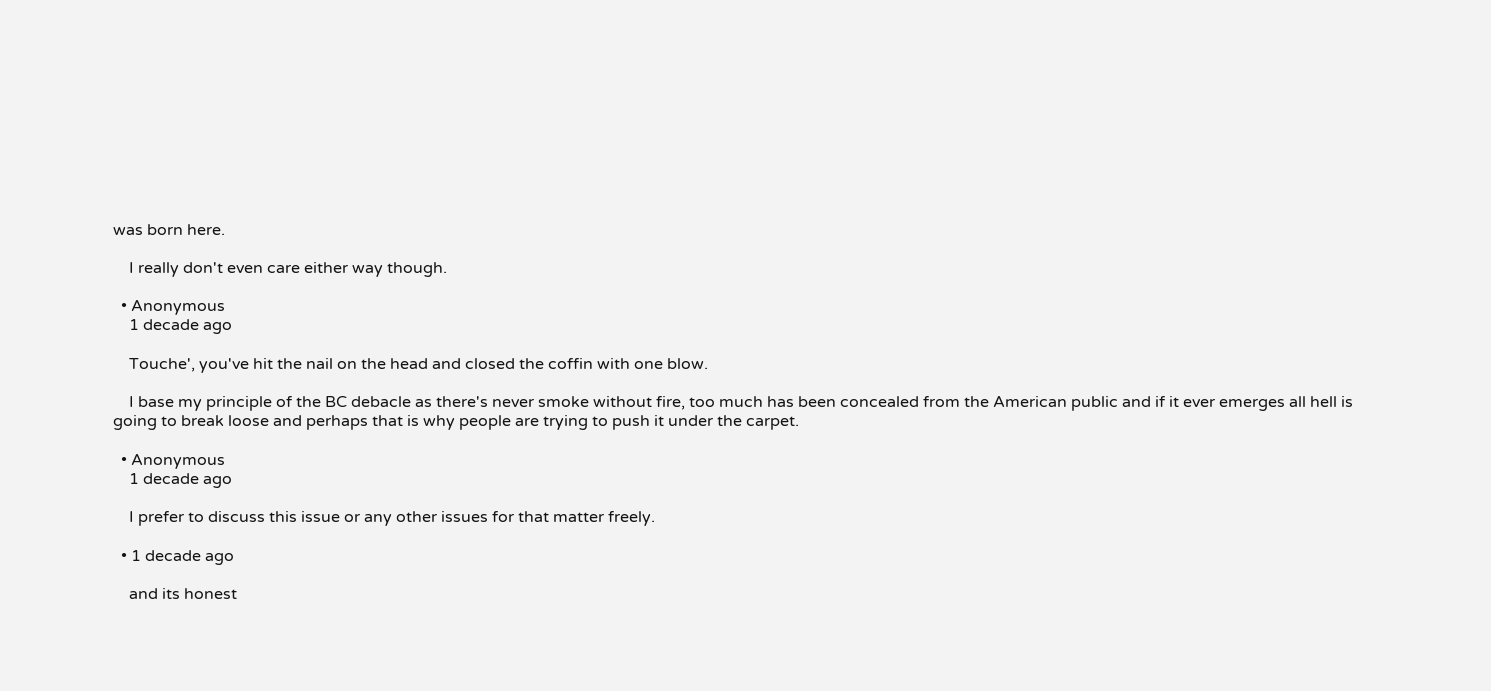was born here.

    I really don't even care either way though.

  • Anonymous
    1 decade ago

    Touche', you've hit the nail on the head and closed the coffin with one blow.

    I base my principle of the BC debacle as there's never smoke without fire, too much has been concealed from the American public and if it ever emerges all hell is going to break loose and perhaps that is why people are trying to push it under the carpet.

  • Anonymous
    1 decade ago

    I prefer to discuss this issue or any other issues for that matter freely.

  • 1 decade ago

    and its honest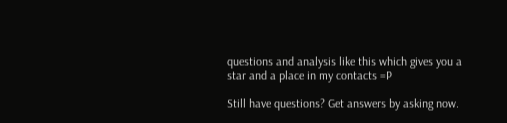questions and analysis like this which gives you a star and a place in my contacts =P

Still have questions? Get answers by asking now.